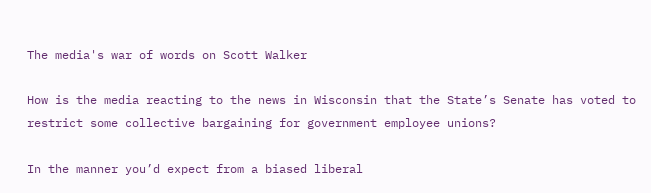The media's war of words on Scott Walker

How is the media reacting to the news in Wisconsin that the State’s Senate has voted to restrict some collective bargaining for government employee unions?

In the manner you’d expect from a biased liberal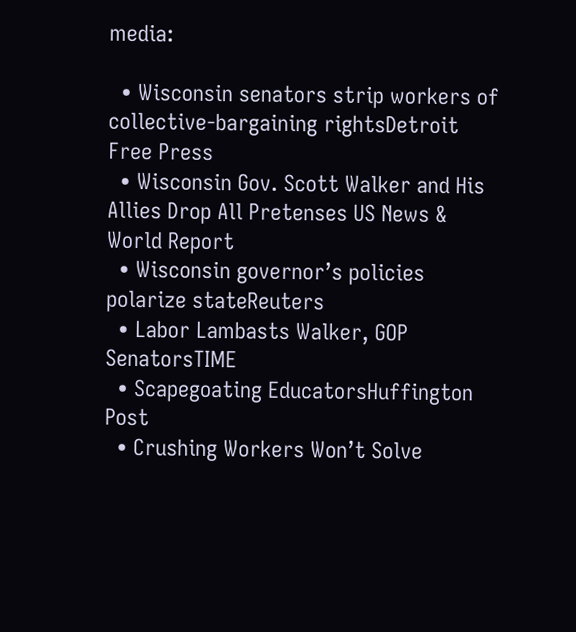media:

  • Wisconsin senators strip workers of collective-bargaining rightsDetroit Free Press
  • Wisconsin Gov. Scott Walker and His Allies Drop All Pretenses US News & World Report
  • Wisconsin governor’s policies polarize stateReuters
  • Labor Lambasts Walker, GOP SenatorsTIME
  • Scapegoating EducatorsHuffington Post
  • Crushing Workers Won’t Solve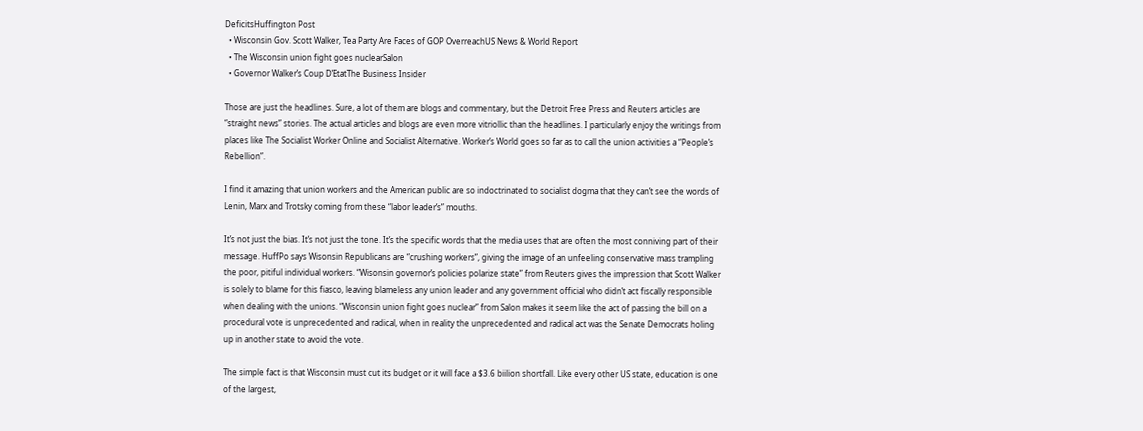DeficitsHuffington Post
  • Wisconsin Gov. Scott Walker, Tea Party Are Faces of GOP OverreachUS News & World Report
  • The Wisconsin union fight goes nuclearSalon
  • Governor Walker’s Coup D’EtatThe Business Insider

Those are just the headlines. Sure, a lot of them are blogs and commentary, but the Detroit Free Press and Reuters articles are “straight news” stories. The actual articles and blogs are even more vitriollic than the headlines. I particularly enjoy the writings from places like The Socialist Worker Online and Socialist Alternative. Worker’s World goes so far as to call the union activities a “People’s Rebellion”.

I find it amazing that union workers and the American public are so indoctrinated to socialist dogma that they can’t see the words of Lenin, Marx and Trotsky coming from these “labor leader’s” mouths.

It’s not just the bias. It’s not just the tone. It’s the specific words that the media uses that are often the most conniving part of their message. HuffPo says Wisonsin Republicans are “crushing workers”, giving the image of an unfeeling conservative mass trampling the poor, pitiful individual workers. “Wisonsin governor’s policies polarize state” from Reuters gives the impression that Scott Walker is solely to blame for this fiasco, leaving blameless any union leader and any government official who didn’t act fiscally responsible when dealing with the unions. “Wisconsin union fight goes nuclear” from Salon makes it seem like the act of passing the bill on a procedural vote is unprecedented and radical, when in reality the unprecedented and radical act was the Senate Democrats holing up in another state to avoid the vote.

The simple fact is that Wisconsin must cut its budget or it will face a $3.6 biilion shortfall. Like every other US state, education is one of the largest,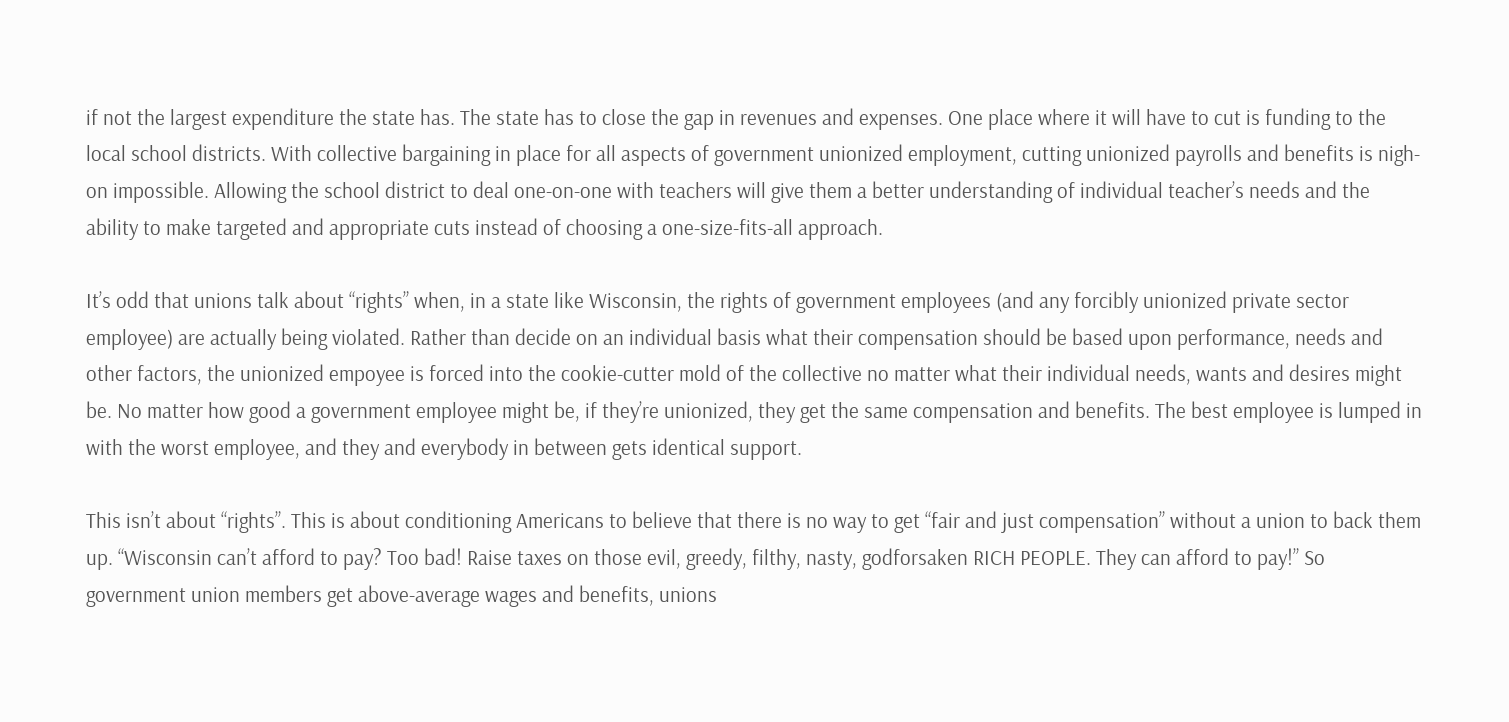if not the largest expenditure the state has. The state has to close the gap in revenues and expenses. One place where it will have to cut is funding to the local school districts. With collective bargaining in place for all aspects of government unionized employment, cutting unionized payrolls and benefits is nigh-on impossible. Allowing the school district to deal one-on-one with teachers will give them a better understanding of individual teacher’s needs and the ability to make targeted and appropriate cuts instead of choosing a one-size-fits-all approach.

It’s odd that unions talk about “rights” when, in a state like Wisconsin, the rights of government employees (and any forcibly unionized private sector employee) are actually being violated. Rather than decide on an individual basis what their compensation should be based upon performance, needs and other factors, the unionized empoyee is forced into the cookie-cutter mold of the collective no matter what their individual needs, wants and desires might be. No matter how good a government employee might be, if they’re unionized, they get the same compensation and benefits. The best employee is lumped in with the worst employee, and they and everybody in between gets identical support.

This isn’t about “rights”. This is about conditioning Americans to believe that there is no way to get “fair and just compensation” without a union to back them up. “Wisconsin can’t afford to pay? Too bad! Raise taxes on those evil, greedy, filthy, nasty, godforsaken RICH PEOPLE. They can afford to pay!” So government union members get above-average wages and benefits, unions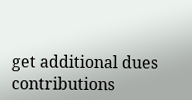get additional dues contributions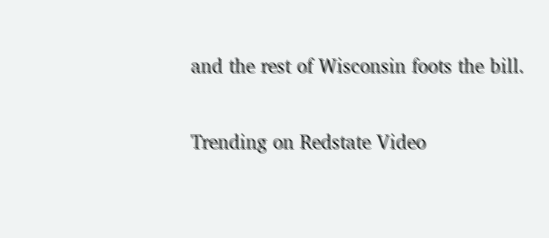and the rest of Wisconsin foots the bill.

Trending on Redstate Video